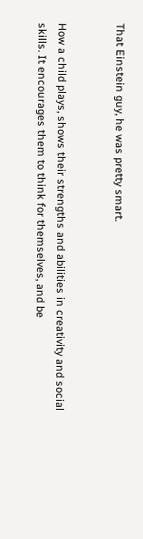That Einstein guy, he was pretty smart.


How a child plays, shows their strengths and abilities in creativity and social skills. It encourages them to think for themselves, and be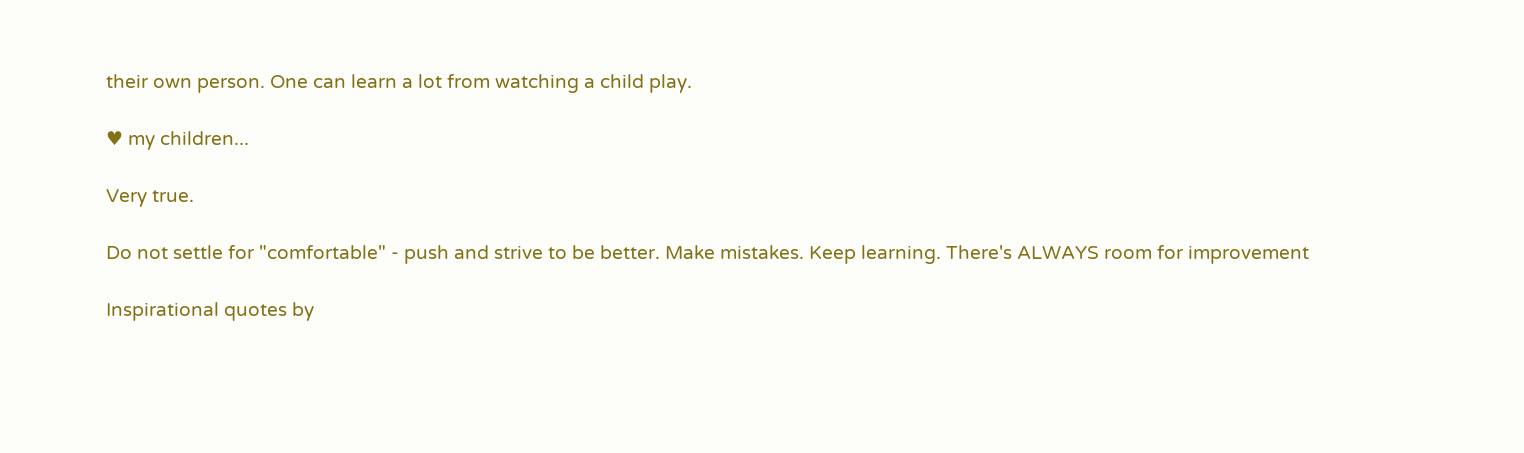their own person. One can learn a lot from watching a child play.

♥ my children...

Very true.

Do not settle for "comfortable" - push and strive to be better. Make mistakes. Keep learning. There's ALWAYS room for improvement

Inspirational quotes by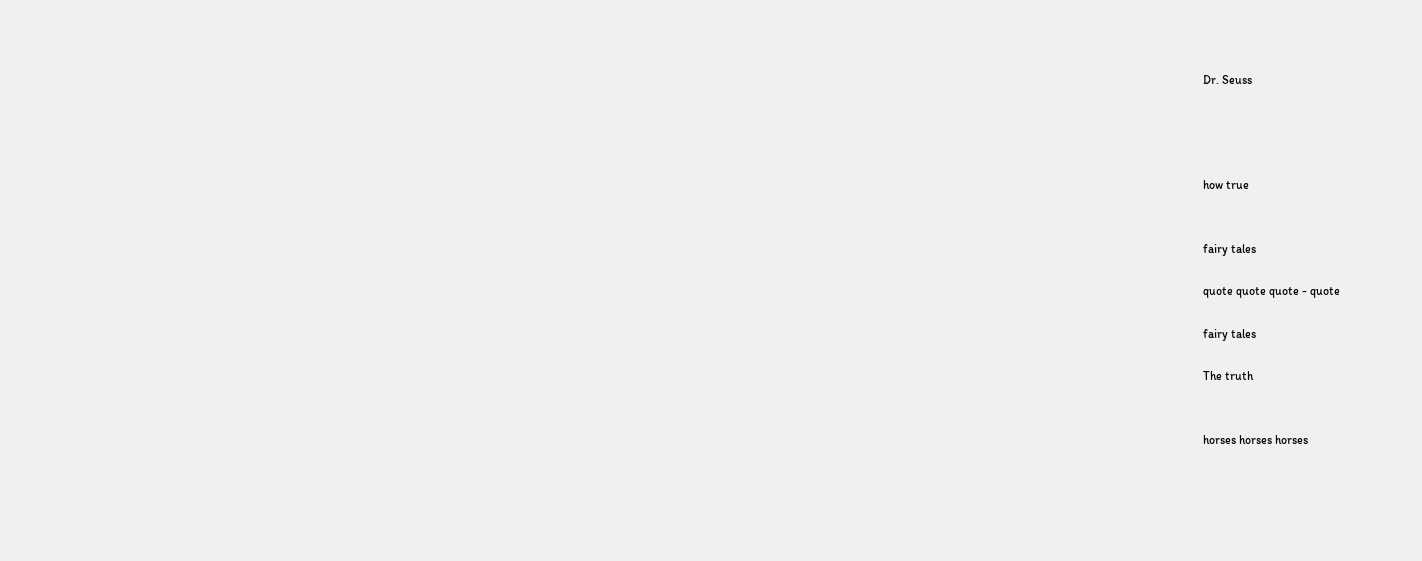Dr. Seuss




how true


fairy tales

quote quote quote - quote

fairy tales

The truth


horses horses horses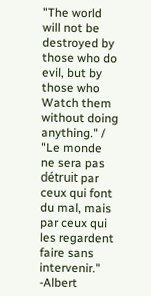"The world will not be destroyed by those who do evil, but by those who Watch them without doing anything." / "Le monde ne sera pas détruit par ceux qui font du mal, mais par ceux qui les regardent faire sans intervenir." -Albert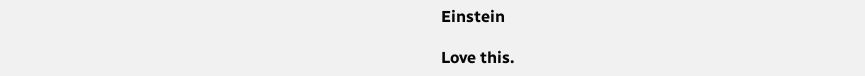Einstein

Love this.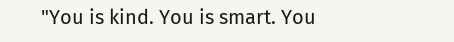"You is kind. You is smart. You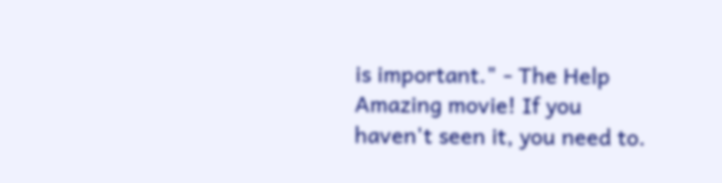is important." - The Help Amazing movie! If you haven't seen it, you need to.